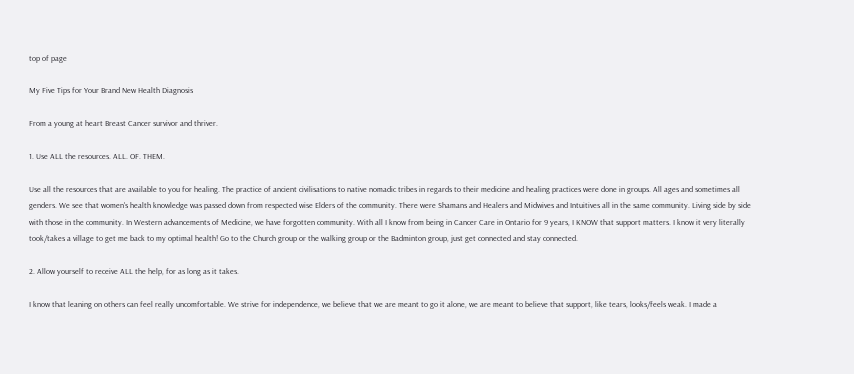top of page

My Five Tips for Your Brand New Health Diagnosis

From a young at heart Breast Cancer survivor and thriver.

1. Use ALL the resources. ALL. OF. THEM.

Use all the resources that are available to you for healing. The practice of ancient civilisations to native nomadic tribes in regards to their medicine and healing practices were done in groups. All ages and sometimes all genders. We see that women's health knowledge was passed down from respected wise Elders of the community. There were Shamans and Healers and Midwives and Intuitives all in the same community. Living side by side with those in the community. In Western advancements of Medicine, we have forgotten community. With all I know from being in Cancer Care in Ontario for 9 years, I KNOW that support matters. I know it very literally took/takes a village to get me back to my optimal health! Go to the Church group or the walking group or the Badminton group, just get connected and stay connected.

2. Allow yourself to receive ALL the help, for as long as it takes.

I know that leaning on others can feel really uncomfortable. We strive for independence, we believe that we are meant to go it alone, we are meant to believe that support, like tears, looks/feels weak. I made a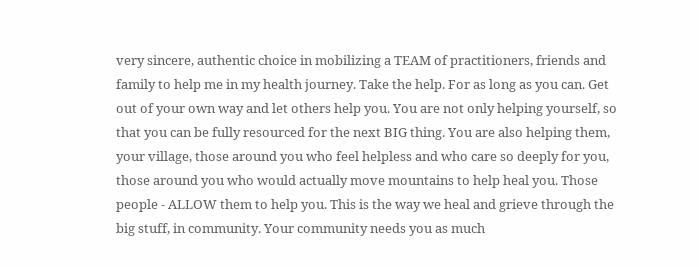very sincere, authentic choice in mobilizing a TEAM of practitioners, friends and family to help me in my health journey. Take the help. For as long as you can. Get out of your own way and let others help you. You are not only helping yourself, so that you can be fully resourced for the next BIG thing. You are also helping them, your village, those around you who feel helpless and who care so deeply for you, those around you who would actually move mountains to help heal you. Those people - ALLOW them to help you. This is the way we heal and grieve through the big stuff, in community. Your community needs you as much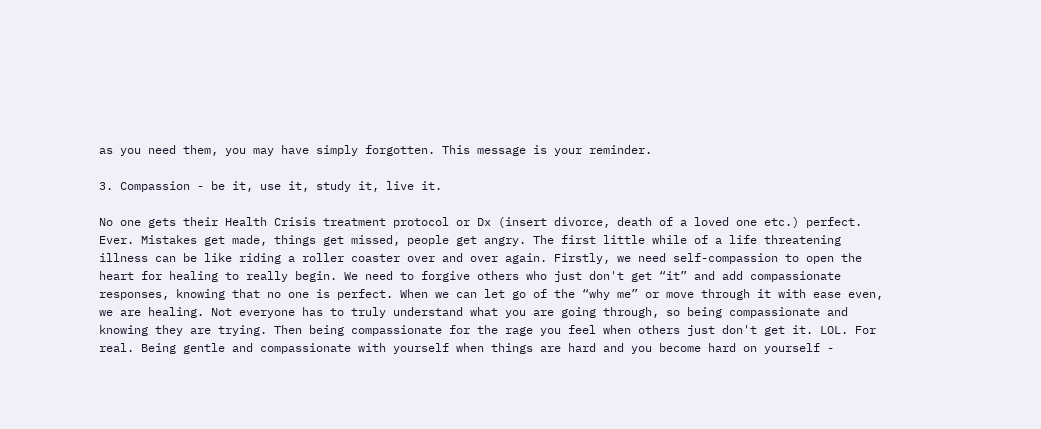as you need them, you may have simply forgotten. This message is your reminder.

3. Compassion - be it, use it, study it, live it.

No one gets their Health Crisis treatment protocol or Dx (insert divorce, death of a loved one etc.) perfect. Ever. Mistakes get made, things get missed, people get angry. The first little while of a life threatening illness can be like riding a roller coaster over and over again. Firstly, we need self-compassion to open the heart for healing to really begin. We need to forgive others who just don't get “it” and add compassionate responses, knowing that no one is perfect. When we can let go of the “why me” or move through it with ease even, we are healing. Not everyone has to truly understand what you are going through, so being compassionate and knowing they are trying. Then being compassionate for the rage you feel when others just don't get it. LOL. For real. Being gentle and compassionate with yourself when things are hard and you become hard on yourself -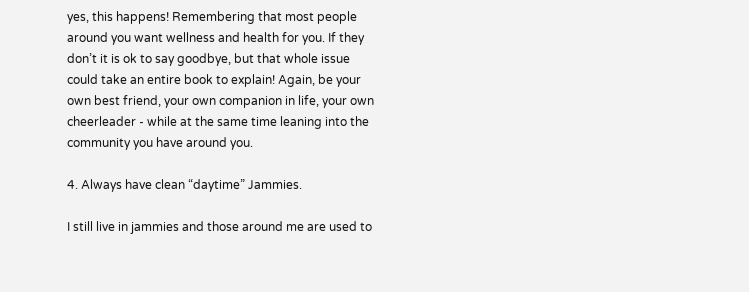yes, this happens! Remembering that most people around you want wellness and health for you. If they don’t it is ok to say goodbye, but that whole issue could take an entire book to explain! Again, be your own best friend, your own companion in life, your own cheerleader - while at the same time leaning into the community you have around you.

4. Always have clean “daytime” Jammies.

I still live in jammies and those around me are used to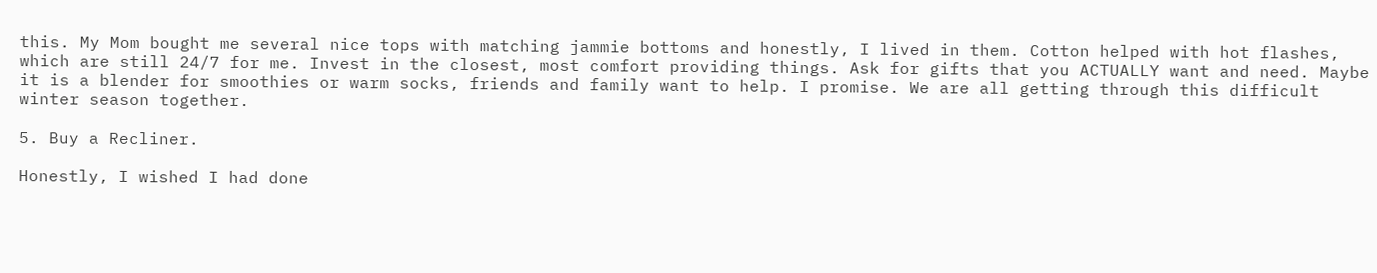this. My Mom bought me several nice tops with matching jammie bottoms and honestly, I lived in them. Cotton helped with hot flashes, which are still 24/7 for me. Invest in the closest, most comfort providing things. Ask for gifts that you ACTUALLY want and need. Maybe it is a blender for smoothies or warm socks, friends and family want to help. I promise. We are all getting through this difficult winter season together.

5. Buy a Recliner.

Honestly, I wished I had done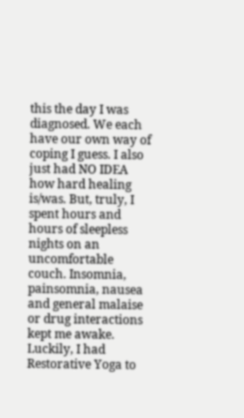this the day I was diagnosed. We each have our own way of coping I guess. I also just had NO IDEA how hard healing is/was. But, truly, I spent hours and hours of sleepless nights on an uncomfortable couch. Insomnia, painsomnia, nausea and general malaise or drug interactions kept me awake. Luckily, I had Restorative Yoga to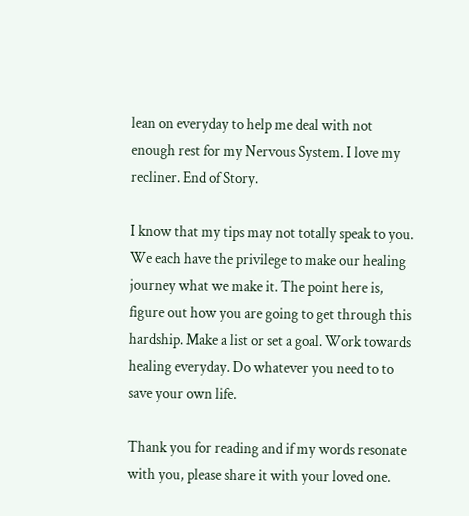lean on everyday to help me deal with not enough rest for my Nervous System. I love my recliner. End of Story.

I know that my tips may not totally speak to you. We each have the privilege to make our healing journey what we make it. The point here is, figure out how you are going to get through this hardship. Make a list or set a goal. Work towards healing everyday. Do whatever you need to to save your own life.

Thank you for reading and if my words resonate with you, please share it with your loved one.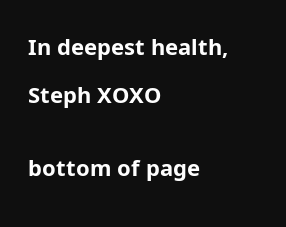In deepest health,

Steph XOXO


bottom of page